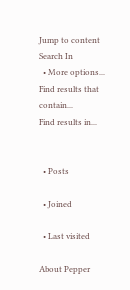Jump to content
Search In
  • More options...
Find results that contain...
Find results in...


  • Posts

  • Joined

  • Last visited

About Pepper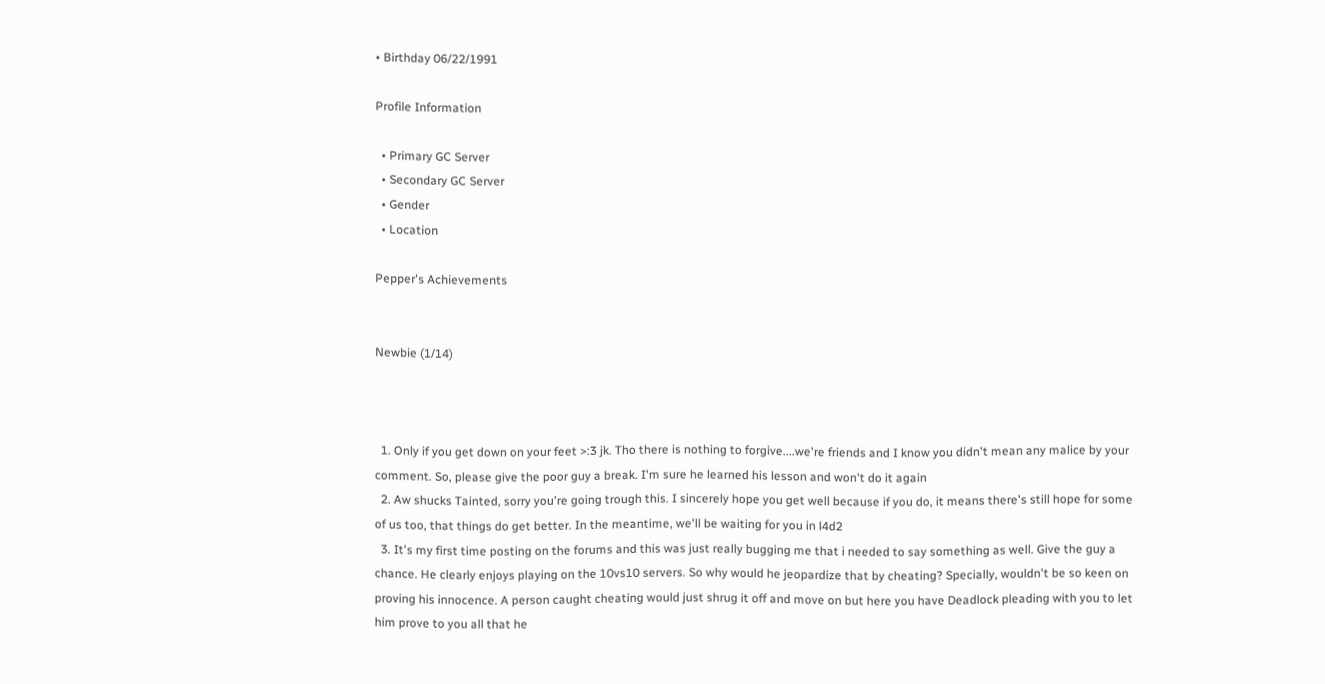• Birthday 06/22/1991

Profile Information

  • Primary GC Server
  • Secondary GC Server
  • Gender
  • Location

Pepper's Achievements


Newbie (1/14)



  1. Only if you get down on your feet >:3 jk. Tho there is nothing to forgive....we're friends and I know you didn't mean any malice by your comment. So, please give the poor guy a break. I'm sure he learned his lesson and won't do it again
  2. Aw shucks Tainted, sorry you're going trough this. I sincerely hope you get well because if you do, it means there's still hope for some of us too, that things do get better. In the meantime, we'll be waiting for you in l4d2
  3. It's my first time posting on the forums and this was just really bugging me that i needed to say something as well. Give the guy a chance. He clearly enjoys playing on the 10vs10 servers. So why would he jeopardize that by cheating? Specially, wouldn't be so keen on proving his innocence. A person caught cheating would just shrug it off and move on but here you have Deadlock pleading with you to let him prove to you all that he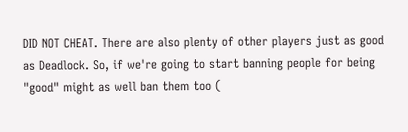DID NOT CHEAT. There are also plenty of other players just as good as Deadlock. So, if we're going to start banning people for being "good" might as well ban them too (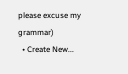please excuse my grammar)
  • Create New...